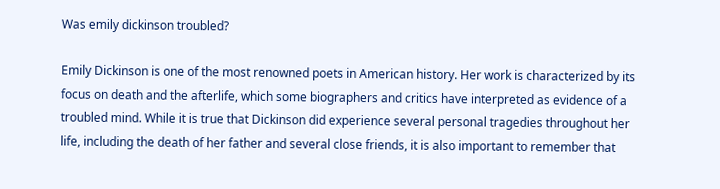Was emily dickinson troubled?

Emily Dickinson is one of the most renowned poets in American history. Her work is characterized by its focus on death and the afterlife, which some biographers and critics have interpreted as evidence of a troubled mind. While it is true that Dickinson did experience several personal tragedies throughout her life, including the death of her father and several close friends, it is also important to remember that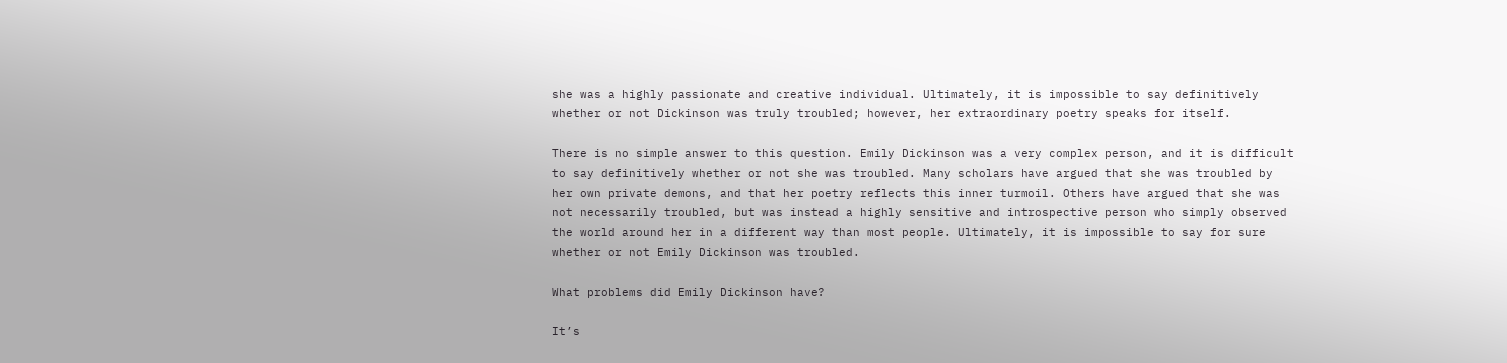she was a highly passionate and creative individual. Ultimately, it is impossible to say definitively whether or not Dickinson was truly troubled; however, her extraordinary poetry speaks for itself.

There is no simple answer to this question. Emily Dickinson was a very complex person, and it is difficult to say definitively whether or not she was troubled. Many scholars have argued that she was troubled by her own private demons, and that her poetry reflects this inner turmoil. Others have argued that she was not necessarily troubled, but was instead a highly sensitive and introspective person who simply observed the world around her in a different way than most people. Ultimately, it is impossible to say for sure whether or not Emily Dickinson was troubled.

What problems did Emily Dickinson have?

It’s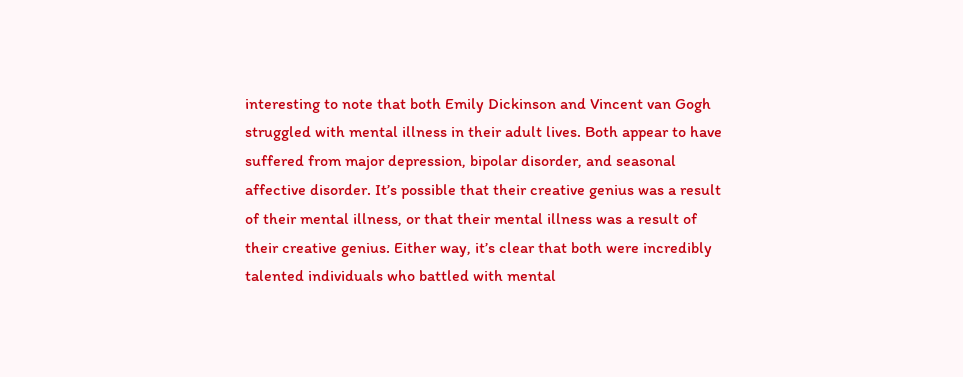interesting to note that both Emily Dickinson and Vincent van Gogh struggled with mental illness in their adult lives. Both appear to have suffered from major depression, bipolar disorder, and seasonal affective disorder. It’s possible that their creative genius was a result of their mental illness, or that their mental illness was a result of their creative genius. Either way, it’s clear that both were incredibly talented individuals who battled with mental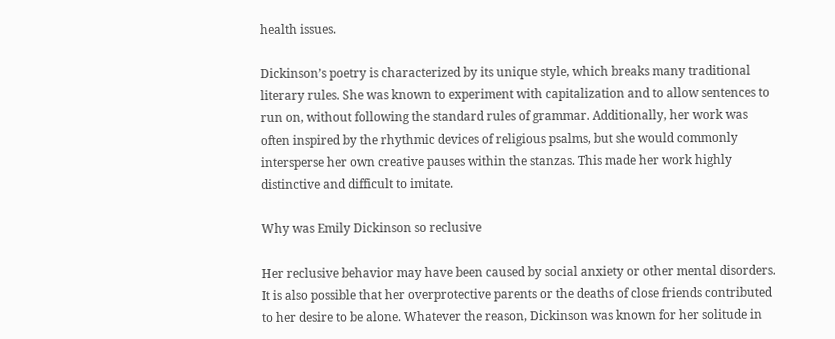health issues.

Dickinson’s poetry is characterized by its unique style, which breaks many traditional literary rules. She was known to experiment with capitalization and to allow sentences to run on, without following the standard rules of grammar. Additionally, her work was often inspired by the rhythmic devices of religious psalms, but she would commonly intersperse her own creative pauses within the stanzas. This made her work highly distinctive and difficult to imitate.

Why was Emily Dickinson so reclusive

Her reclusive behavior may have been caused by social anxiety or other mental disorders. It is also possible that her overprotective parents or the deaths of close friends contributed to her desire to be alone. Whatever the reason, Dickinson was known for her solitude in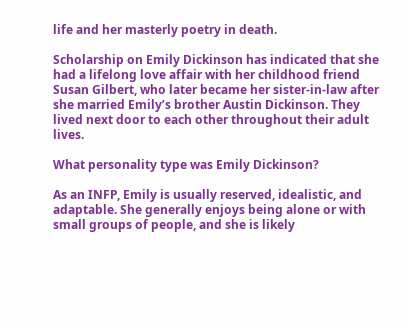life and her masterly poetry in death.

Scholarship on Emily Dickinson has indicated that she had a lifelong love affair with her childhood friend Susan Gilbert, who later became her sister-in-law after she married Emily’s brother Austin Dickinson. They lived next door to each other throughout their adult lives.

What personality type was Emily Dickinson?

As an INFP, Emily is usually reserved, idealistic, and adaptable. She generally enjoys being alone or with small groups of people, and she is likely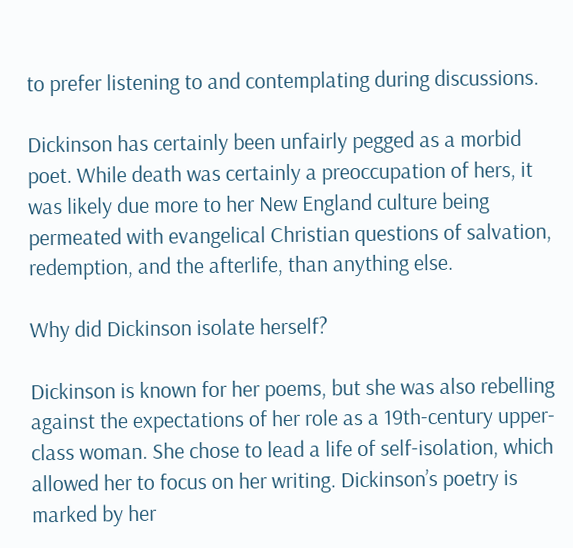to prefer listening to and contemplating during discussions.

Dickinson has certainly been unfairly pegged as a morbid poet. While death was certainly a preoccupation of hers, it was likely due more to her New England culture being permeated with evangelical Christian questions of salvation, redemption, and the afterlife, than anything else.

Why did Dickinson isolate herself?

Dickinson is known for her poems, but she was also rebelling against the expectations of her role as a 19th-century upper-class woman. She chose to lead a life of self-isolation, which allowed her to focus on her writing. Dickinson’s poetry is marked by her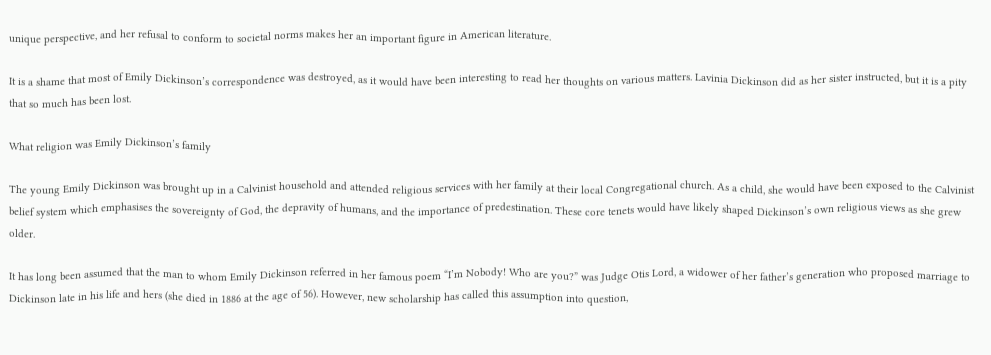unique perspective, and her refusal to conform to societal norms makes her an important figure in American literature.

It is a shame that most of Emily Dickinson’s correspondence was destroyed, as it would have been interesting to read her thoughts on various matters. Lavinia Dickinson did as her sister instructed, but it is a pity that so much has been lost.

What religion was Emily Dickinson’s family

The young Emily Dickinson was brought up in a Calvinist household and attended religious services with her family at their local Congregational church. As a child, she would have been exposed to the Calvinist belief system which emphasises the sovereignty of God, the depravity of humans, and the importance of predestination. These core tenets would have likely shaped Dickinson’s own religious views as she grew older.

It has long been assumed that the man to whom Emily Dickinson referred in her famous poem “I’m Nobody! Who are you?” was Judge Otis Lord, a widower of her father’s generation who proposed marriage to Dickinson late in his life and hers (she died in 1886 at the age of 56). However, new scholarship has called this assumption into question,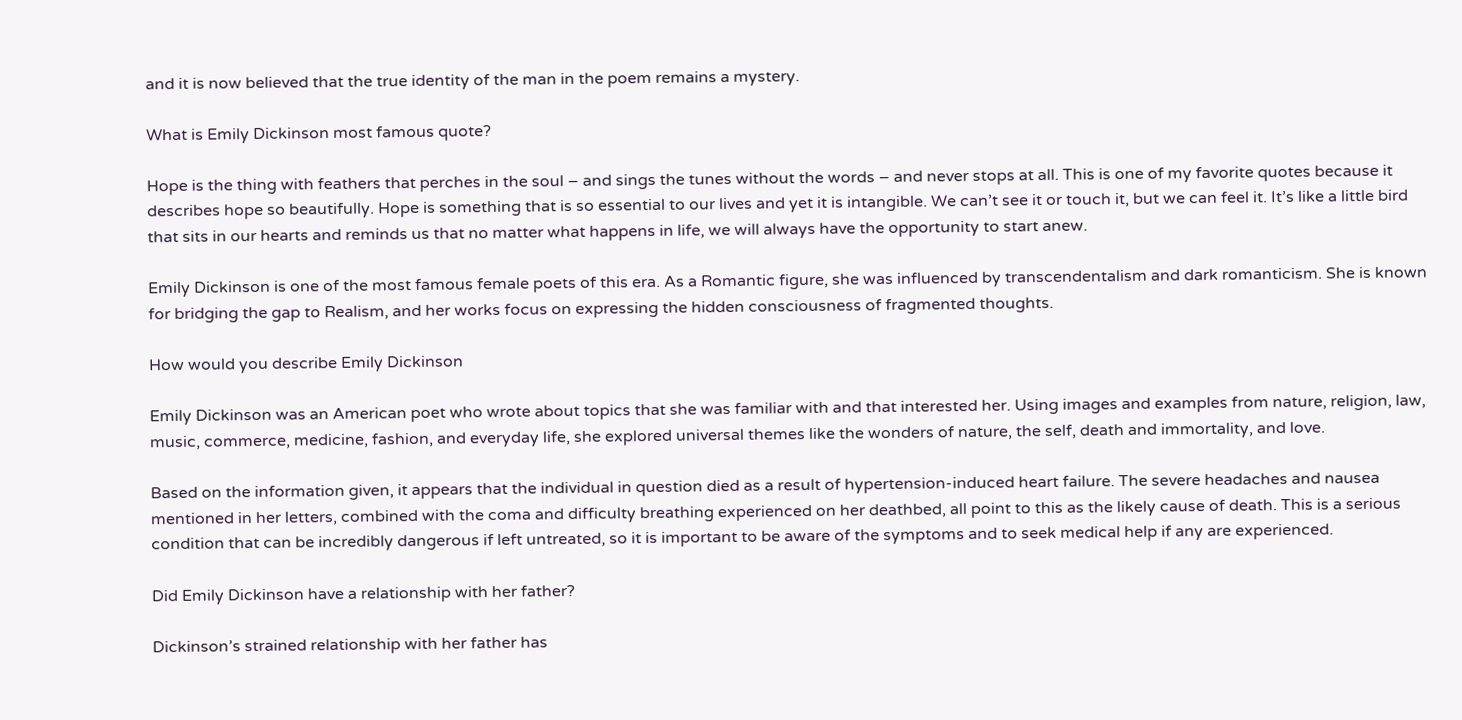and it is now believed that the true identity of the man in the poem remains a mystery.

What is Emily Dickinson most famous quote?

Hope is the thing with feathers that perches in the soul – and sings the tunes without the words – and never stops at all. This is one of my favorite quotes because it describes hope so beautifully. Hope is something that is so essential to our lives and yet it is intangible. We can’t see it or touch it, but we can feel it. It’s like a little bird that sits in our hearts and reminds us that no matter what happens in life, we will always have the opportunity to start anew.

Emily Dickinson is one of the most famous female poets of this era. As a Romantic figure, she was influenced by transcendentalism and dark romanticism. She is known for bridging the gap to Realism, and her works focus on expressing the hidden consciousness of fragmented thoughts.

How would you describe Emily Dickinson

Emily Dickinson was an American poet who wrote about topics that she was familiar with and that interested her. Using images and examples from nature, religion, law, music, commerce, medicine, fashion, and everyday life, she explored universal themes like the wonders of nature, the self, death and immortality, and love.

Based on the information given, it appears that the individual in question died as a result of hypertension-induced heart failure. The severe headaches and nausea mentioned in her letters, combined with the coma and difficulty breathing experienced on her deathbed, all point to this as the likely cause of death. This is a serious condition that can be incredibly dangerous if left untreated, so it is important to be aware of the symptoms and to seek medical help if any are experienced.

Did Emily Dickinson have a relationship with her father?

Dickinson’s strained relationship with her father has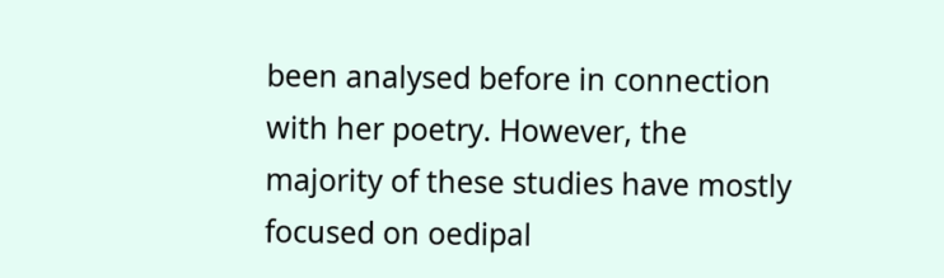been analysed before in connection with her poetry. However, the majority of these studies have mostly focused on oedipal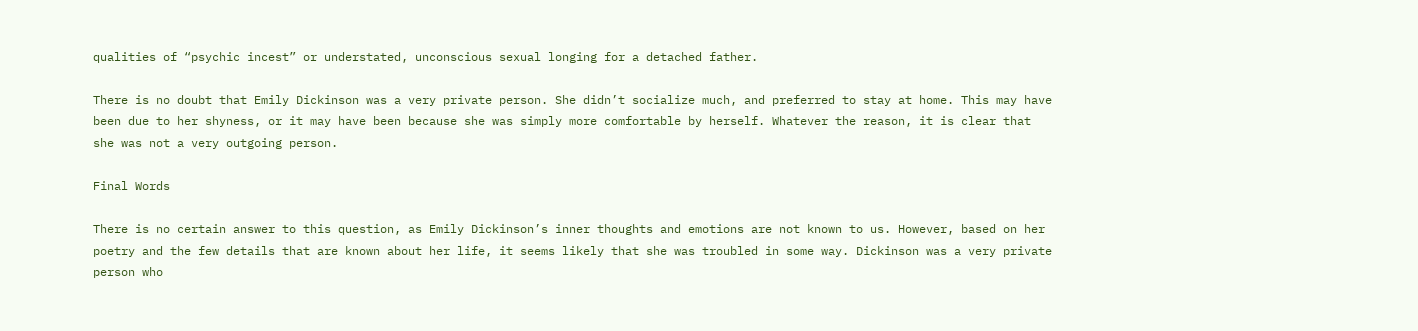qualities of “psychic incest” or understated, unconscious sexual longing for a detached father.

There is no doubt that Emily Dickinson was a very private person. She didn’t socialize much, and preferred to stay at home. This may have been due to her shyness, or it may have been because she was simply more comfortable by herself. Whatever the reason, it is clear that she was not a very outgoing person.

Final Words

There is no certain answer to this question, as Emily Dickinson’s inner thoughts and emotions are not known to us. However, based on her poetry and the few details that are known about her life, it seems likely that she was troubled in some way. Dickinson was a very private person who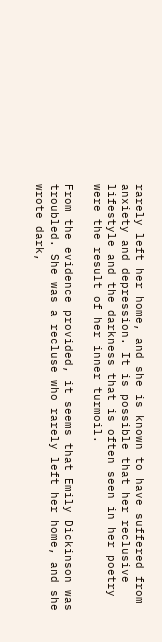rarely left her home, and she is known to have suffered from anxiety and depression. It is possible that her reclusive lifestyle and the darkness that is often seen in her poetry were the result of her inner turmoil.

From the evidence provided, it seems that Emily Dickinson was troubled. She was a recluse who rarely left her home, and she wrote dark,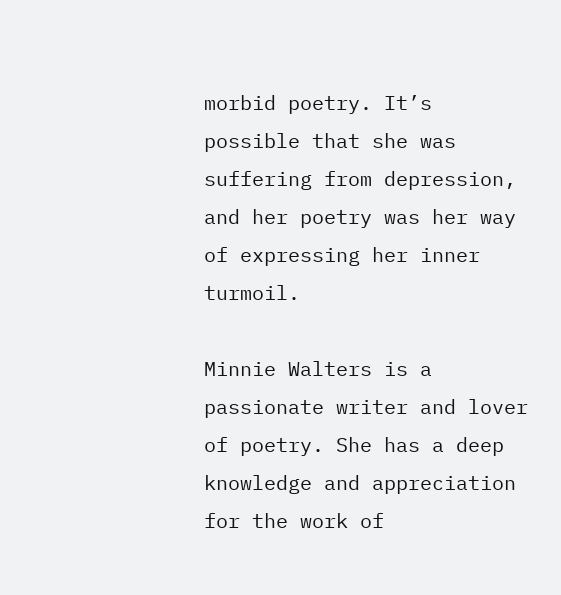morbid poetry. It’s possible that she was suffering from depression, and her poetry was her way of expressing her inner turmoil.

Minnie Walters is a passionate writer and lover of poetry. She has a deep knowledge and appreciation for the work of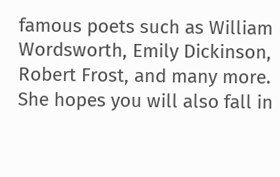famous poets such as William Wordsworth, Emily Dickinson, Robert Frost, and many more. She hopes you will also fall in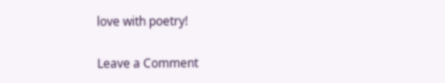love with poetry!

Leave a Comment